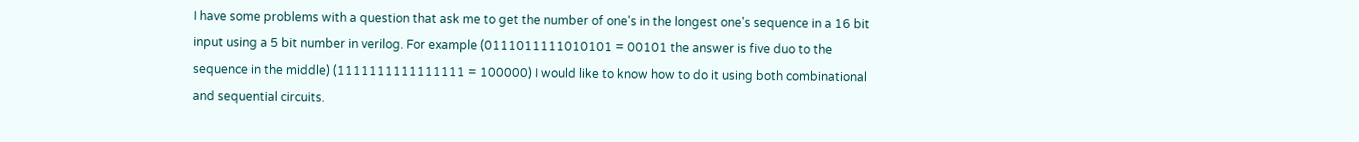I have some problems with a question that ask me to get the number of one's in the longest one's sequence in a 16 bit input using a 5 bit number in verilog. For example (0111011111010101 = 00101 the answer is five duo to the sequence in the middle) (1111111111111111 = 100000) I would like to know how to do it using both combinational and sequential circuits.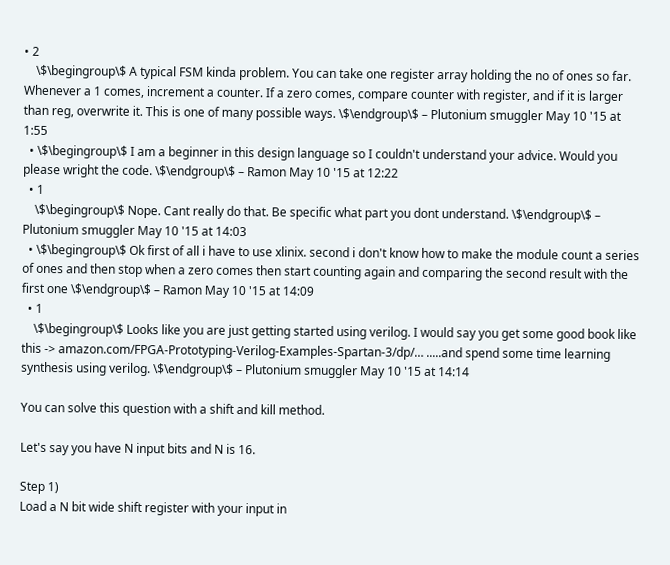• 2
    \$\begingroup\$ A typical FSM kinda problem. You can take one register array holding the no of ones so far. Whenever a 1 comes, increment a counter. If a zero comes, compare counter with register, and if it is larger than reg, overwrite it. This is one of many possible ways. \$\endgroup\$ – Plutonium smuggler May 10 '15 at 1:55
  • \$\begingroup\$ I am a beginner in this design language so I couldn't understand your advice. Would you please wright the code. \$\endgroup\$ – Ramon May 10 '15 at 12:22
  • 1
    \$\begingroup\$ Nope. Cant really do that. Be specific what part you dont understand. \$\endgroup\$ – Plutonium smuggler May 10 '15 at 14:03
  • \$\begingroup\$ Ok first of all i have to use xlinix. second i don't know how to make the module count a series of ones and then stop when a zero comes then start counting again and comparing the second result with the first one \$\endgroup\$ – Ramon May 10 '15 at 14:09
  • 1
    \$\begingroup\$ Looks like you are just getting started using verilog. I would say you get some good book like this -> amazon.com/FPGA-Prototyping-Verilog-Examples-Spartan-3/dp/… .....and spend some time learning synthesis using verilog. \$\endgroup\$ – Plutonium smuggler May 10 '15 at 14:14

You can solve this question with a shift and kill method.

Let's say you have N input bits and N is 16.

Step 1)
Load a N bit wide shift register with your input in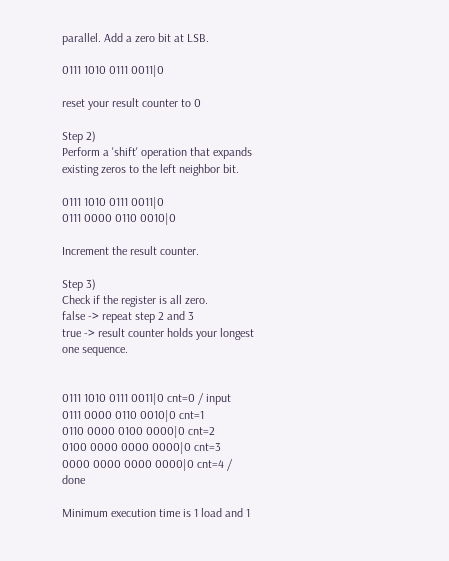parallel. Add a zero bit at LSB.

0111 1010 0111 0011|0

reset your result counter to 0

Step 2)
Perform a 'shift' operation that expands existing zeros to the left neighbor bit.

0111 1010 0111 0011|0
0111 0000 0110 0010|0

Increment the result counter.

Step 3)
Check if the register is all zero.
false -> repeat step 2 and 3
true -> result counter holds your longest one sequence.


0111 1010 0111 0011|0 cnt=0 / input
0111 0000 0110 0010|0 cnt=1
0110 0000 0100 0000|0 cnt=2
0100 0000 0000 0000|0 cnt=3
0000 0000 0000 0000|0 cnt=4 / done

Minimum execution time is 1 load and 1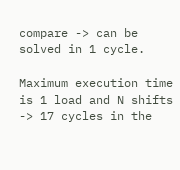compare -> can be solved in 1 cycle.

Maximum execution time is 1 load and N shifts -> 17 cycles in the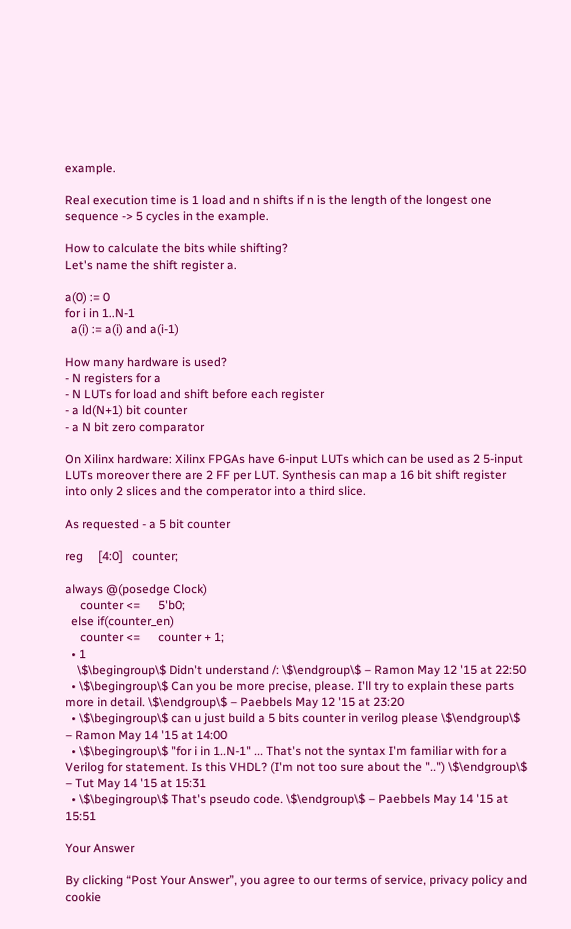example.

Real execution time is 1 load and n shifts if n is the length of the longest one sequence -> 5 cycles in the example.

How to calculate the bits while shifting?
Let's name the shift register a.

a(0) := 0
for i in 1..N-1
  a(i) := a(i) and a(i-1)

How many hardware is used?
- N registers for a
- N LUTs for load and shift before each register
- a ld(N+1) bit counter
- a N bit zero comparator

On Xilinx hardware: Xilinx FPGAs have 6-input LUTs which can be used as 2 5-input LUTs moreover there are 2 FF per LUT. Synthesis can map a 16 bit shift register into only 2 slices and the comperator into a third slice.

As requested - a 5 bit counter

reg     [4:0]   counter;

always @(posedge Clock)
     counter <=      5'b0;
  else if(counter_en)
     counter <=      counter + 1;
  • 1
    \$\begingroup\$ Didn't understand /: \$\endgroup\$ – Ramon May 12 '15 at 22:50
  • \$\begingroup\$ Can you be more precise, please. I'll try to explain these parts more in detail. \$\endgroup\$ – Paebbels May 12 '15 at 23:20
  • \$\begingroup\$ can u just build a 5 bits counter in verilog please \$\endgroup\$ – Ramon May 14 '15 at 14:00
  • \$\begingroup\$ "for i in 1..N-1" ... That's not the syntax I'm familiar with for a Verilog for statement. Is this VHDL? (I'm not too sure about the "..") \$\endgroup\$ – Tut May 14 '15 at 15:31
  • \$\begingroup\$ That's pseudo code. \$\endgroup\$ – Paebbels May 14 '15 at 15:51

Your Answer

By clicking “Post Your Answer”, you agree to our terms of service, privacy policy and cookie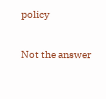policy

Not the answer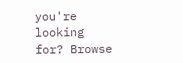you're looking for? Browse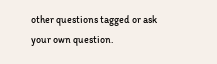other questions tagged or ask your own question.